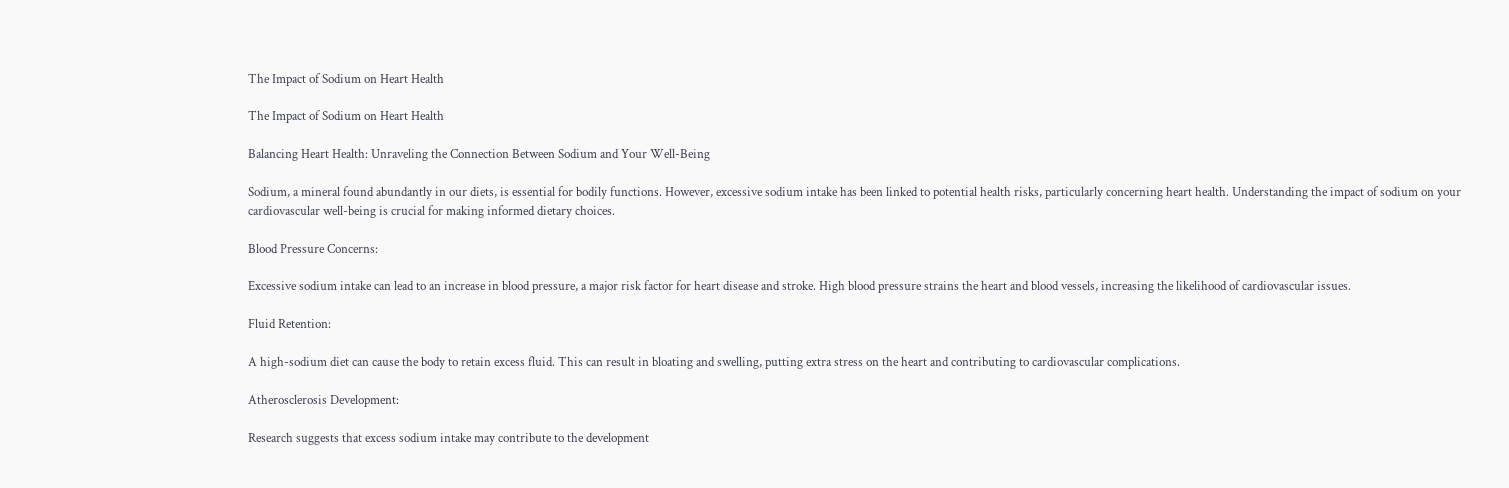The Impact of Sodium on Heart Health

The Impact of Sodium on Heart Health

Balancing Heart Health: Unraveling the Connection Between Sodium and Your Well-Being

Sodium, a mineral found abundantly in our diets, is essential for bodily functions. However, excessive sodium intake has been linked to potential health risks, particularly concerning heart health. Understanding the impact of sodium on your cardiovascular well-being is crucial for making informed dietary choices.

Blood Pressure Concerns:

Excessive sodium intake can lead to an increase in blood pressure, a major risk factor for heart disease and stroke. High blood pressure strains the heart and blood vessels, increasing the likelihood of cardiovascular issues.

Fluid Retention:

A high-sodium diet can cause the body to retain excess fluid. This can result in bloating and swelling, putting extra stress on the heart and contributing to cardiovascular complications.

Atherosclerosis Development:

Research suggests that excess sodium intake may contribute to the development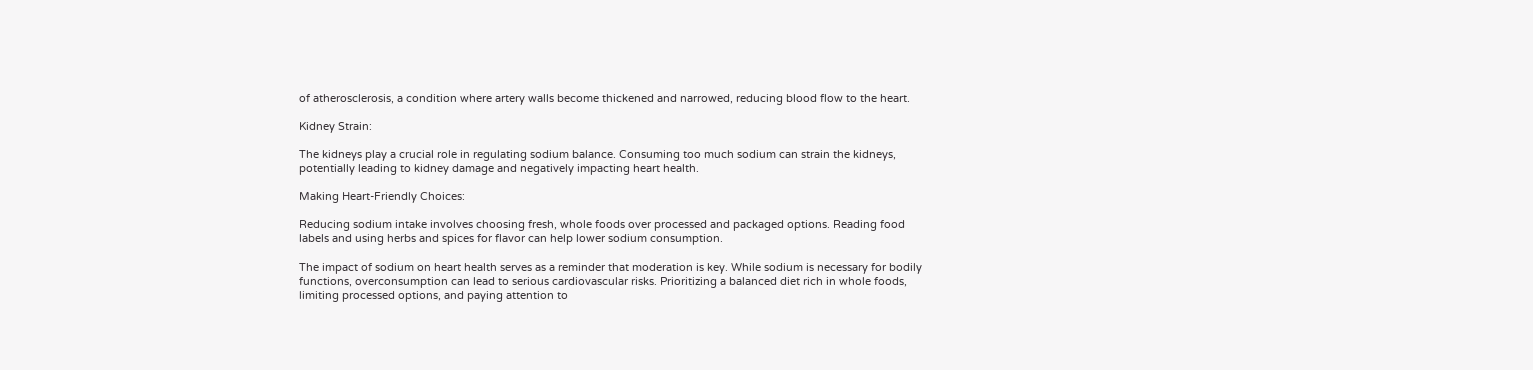of atherosclerosis, a condition where artery walls become thickened and narrowed, reducing blood flow to the heart.

Kidney Strain:

The kidneys play a crucial role in regulating sodium balance. Consuming too much sodium can strain the kidneys, potentially leading to kidney damage and negatively impacting heart health.

Making Heart-Friendly Choices:

Reducing sodium intake involves choosing fresh, whole foods over processed and packaged options. Reading food labels and using herbs and spices for flavor can help lower sodium consumption.

The impact of sodium on heart health serves as a reminder that moderation is key. While sodium is necessary for bodily functions, overconsumption can lead to serious cardiovascular risks. Prioritizing a balanced diet rich in whole foods, limiting processed options, and paying attention to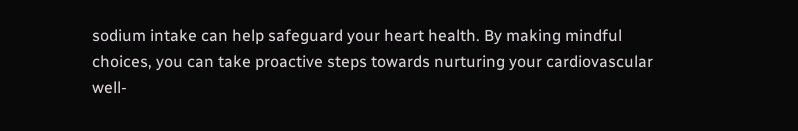sodium intake can help safeguard your heart health. By making mindful choices, you can take proactive steps towards nurturing your cardiovascular well-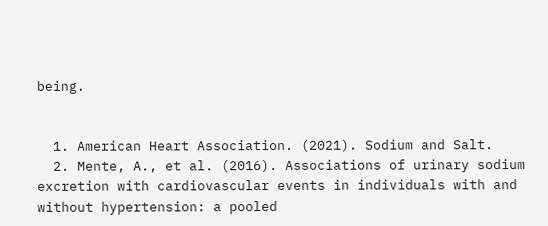being.


  1. American Heart Association. (2021). Sodium and Salt.
  2. Mente, A., et al. (2016). Associations of urinary sodium excretion with cardiovascular events in individuals with and without hypertension: a pooled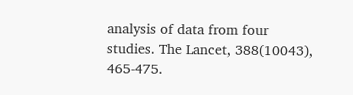analysis of data from four studies. The Lancet, 388(10043), 465-475.